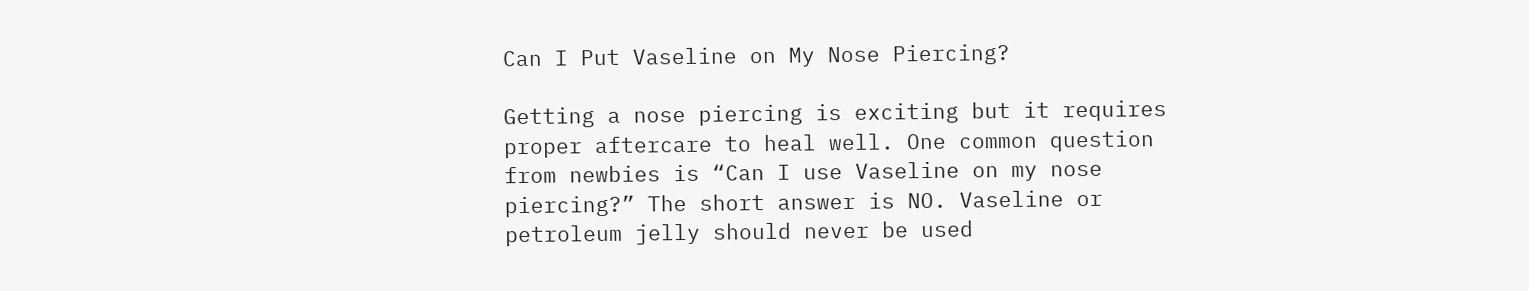Can I Put Vaseline on My Nose Piercing?

Getting a nose piercing is exciting but it requires proper aftercare to heal well. One common question from newbies is “Can I use Vaseline on my nose piercing?” The short answer is NO. Vaseline or petroleum jelly should never be used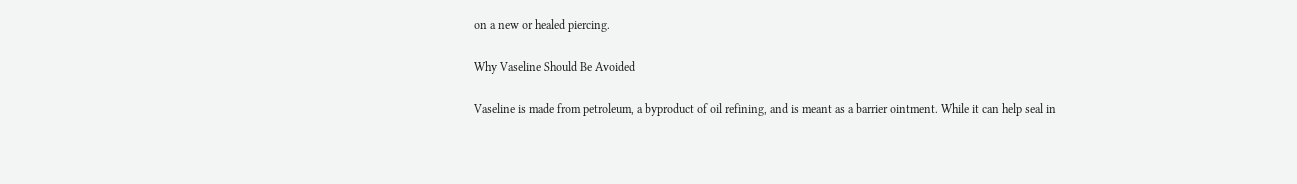on a new or healed piercing.

Why Vaseline Should Be Avoided

Vaseline is made from petroleum, a byproduct of oil refining, and is meant as a barrier ointment. While it can help seal in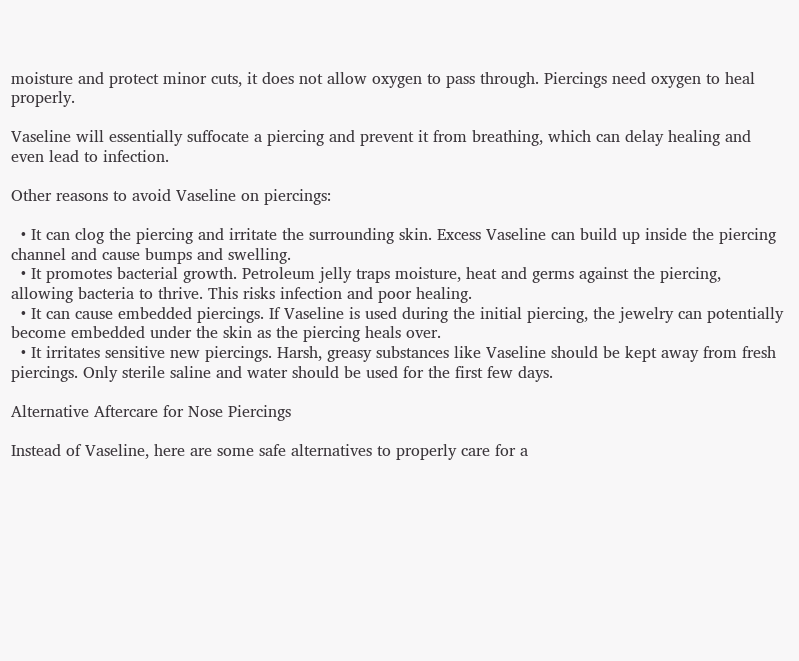moisture and protect minor cuts, it does not allow oxygen to pass through. Piercings need oxygen to heal properly.

Vaseline will essentially suffocate a piercing and prevent it from breathing, which can delay healing and even lead to infection.

Other reasons to avoid Vaseline on piercings:

  • It can clog the piercing and irritate the surrounding skin. Excess Vaseline can build up inside the piercing channel and cause bumps and swelling.
  • It promotes bacterial growth. Petroleum jelly traps moisture, heat and germs against the piercing, allowing bacteria to thrive. This risks infection and poor healing.
  • It can cause embedded piercings. If Vaseline is used during the initial piercing, the jewelry can potentially become embedded under the skin as the piercing heals over.
  • It irritates sensitive new piercings. Harsh, greasy substances like Vaseline should be kept away from fresh piercings. Only sterile saline and water should be used for the first few days.

Alternative Aftercare for Nose Piercings

Instead of Vaseline, here are some safe alternatives to properly care for a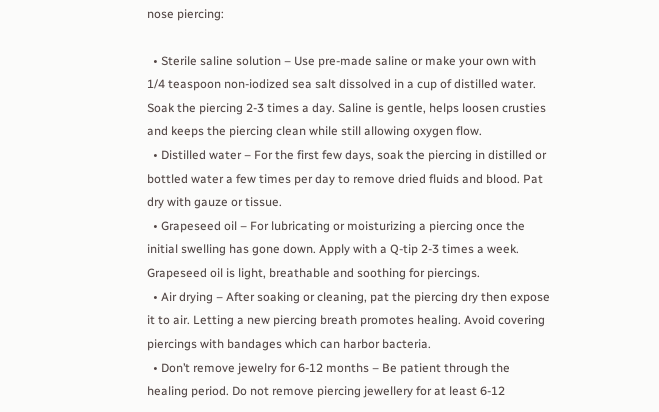nose piercing:

  • Sterile saline solution – Use pre-made saline or make your own with 1/4 teaspoon non-iodized sea salt dissolved in a cup of distilled water. Soak the piercing 2-3 times a day. Saline is gentle, helps loosen crusties and keeps the piercing clean while still allowing oxygen flow.
  • Distilled water – For the first few days, soak the piercing in distilled or bottled water a few times per day to remove dried fluids and blood. Pat dry with gauze or tissue.
  • Grapeseed oil – For lubricating or moisturizing a piercing once the initial swelling has gone down. Apply with a Q-tip 2-3 times a week. Grapeseed oil is light, breathable and soothing for piercings.
  • Air drying – After soaking or cleaning, pat the piercing dry then expose it to air. Letting a new piercing breath promotes healing. Avoid covering piercings with bandages which can harbor bacteria.
  • Don’t remove jewelry for 6-12 months – Be patient through the healing period. Do not remove piercing jewellery for at least 6-12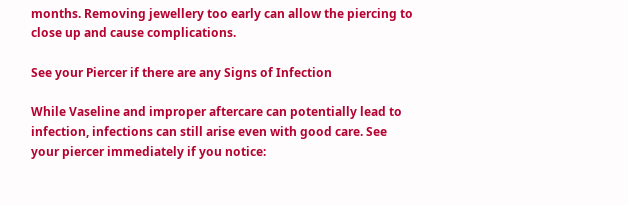months. Removing jewellery too early can allow the piercing to close up and cause complications.

See your Piercer if there are any Signs of Infection

While Vaseline and improper aftercare can potentially lead to infection, infections can still arise even with good care. See your piercer immediately if you notice: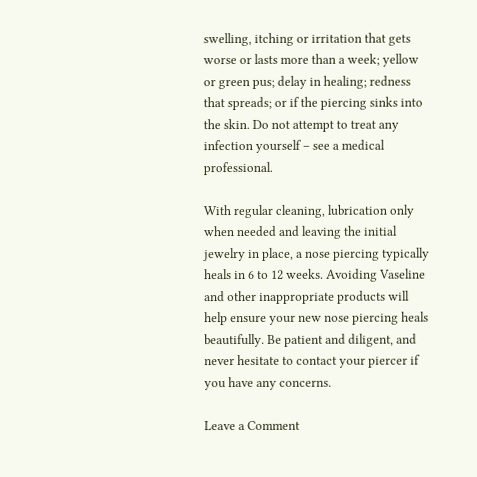swelling, itching or irritation that gets worse or lasts more than a week; yellow or green pus; delay in healing; redness that spreads; or if the piercing sinks into the skin. Do not attempt to treat any infection yourself – see a medical professional.

With regular cleaning, lubrication only when needed and leaving the initial jewelry in place, a nose piercing typically heals in 6 to 12 weeks. Avoiding Vaseline and other inappropriate products will help ensure your new nose piercing heals beautifully. Be patient and diligent, and never hesitate to contact your piercer if you have any concerns.

Leave a Comment